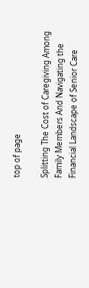top of page

Splitting The Cost of Caregiving Among Family Members And Navigating the Financial Landscape of Senior Care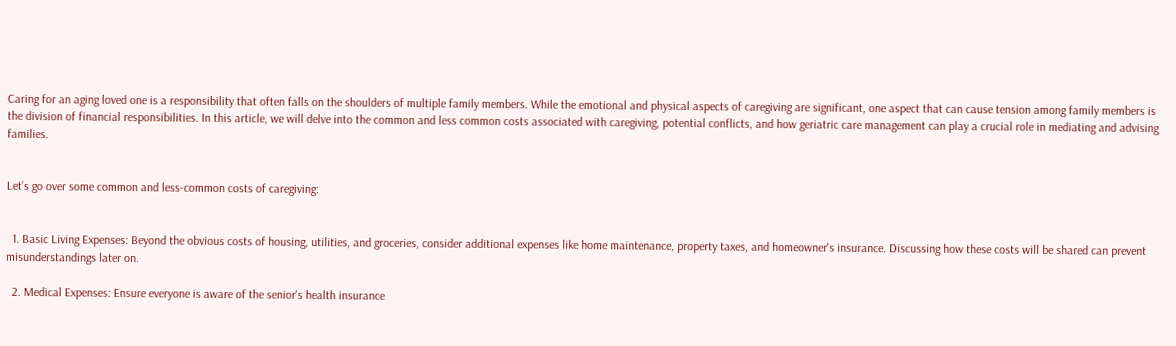Caring for an aging loved one is a responsibility that often falls on the shoulders of multiple family members. While the emotional and physical aspects of caregiving are significant, one aspect that can cause tension among family members is the division of financial responsibilities. In this article, we will delve into the common and less common costs associated with caregiving, potential conflicts, and how geriatric care management can play a crucial role in mediating and advising families.


Let’s go over some common and less-common costs of caregiving:


  1. Basic Living Expenses: Beyond the obvious costs of housing, utilities, and groceries, consider additional expenses like home maintenance, property taxes, and homeowner's insurance. Discussing how these costs will be shared can prevent misunderstandings later on.

  2. Medical Expenses: Ensure everyone is aware of the senior's health insurance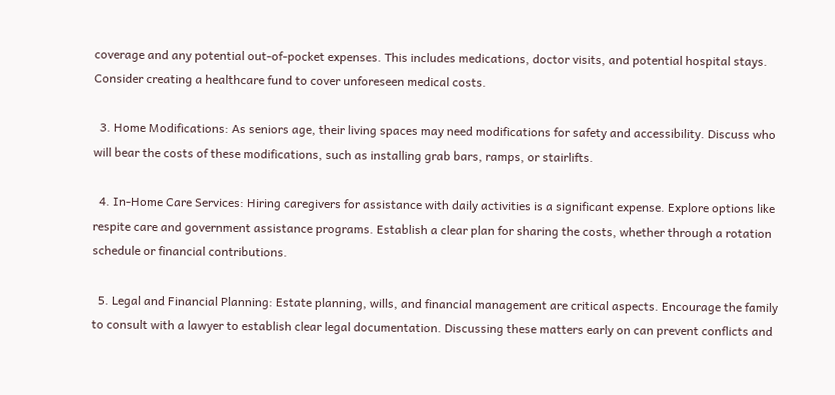coverage and any potential out-of-pocket expenses. This includes medications, doctor visits, and potential hospital stays. Consider creating a healthcare fund to cover unforeseen medical costs.

  3. Home Modifications: As seniors age, their living spaces may need modifications for safety and accessibility. Discuss who will bear the costs of these modifications, such as installing grab bars, ramps, or stairlifts.

  4. In-Home Care Services: Hiring caregivers for assistance with daily activities is a significant expense. Explore options like respite care and government assistance programs. Establish a clear plan for sharing the costs, whether through a rotation schedule or financial contributions.

  5. Legal and Financial Planning: Estate planning, wills, and financial management are critical aspects. Encourage the family to consult with a lawyer to establish clear legal documentation. Discussing these matters early on can prevent conflicts and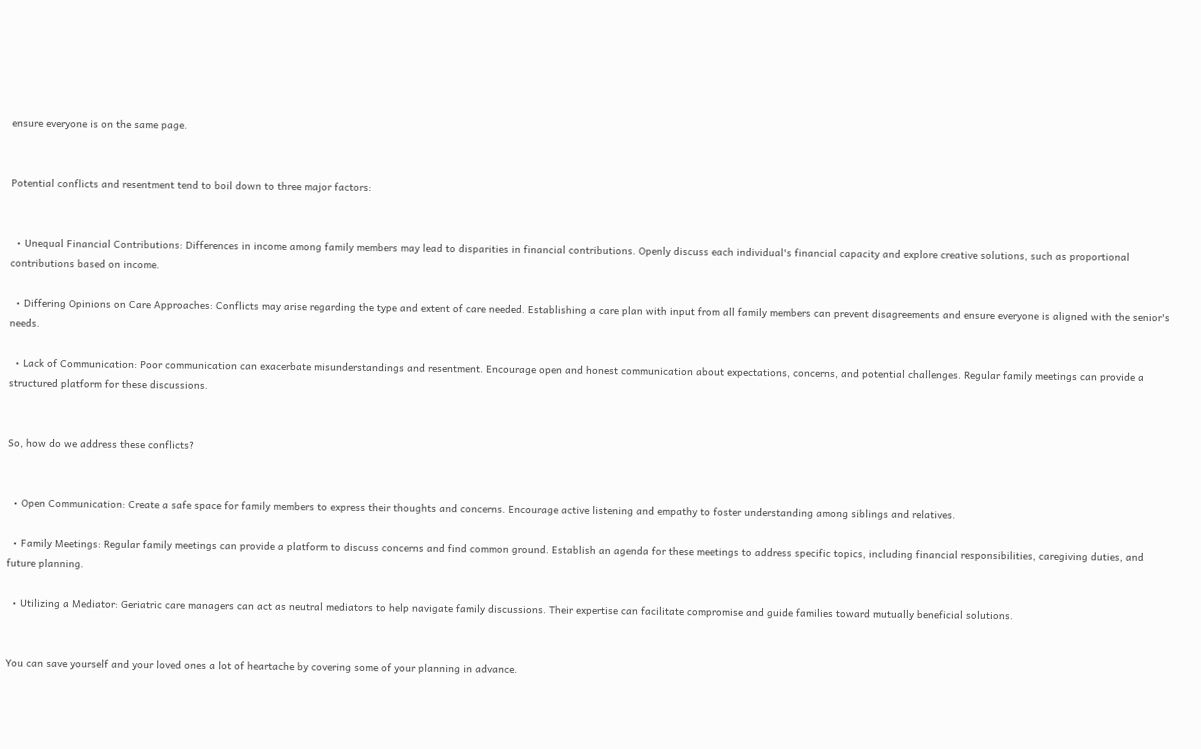ensure everyone is on the same page.


Potential conflicts and resentment tend to boil down to three major factors:


  • Unequal Financial Contributions: Differences in income among family members may lead to disparities in financial contributions. Openly discuss each individual's financial capacity and explore creative solutions, such as proportional contributions based on income.

  • Differing Opinions on Care Approaches: Conflicts may arise regarding the type and extent of care needed. Establishing a care plan with input from all family members can prevent disagreements and ensure everyone is aligned with the senior's needs.

  • Lack of Communication: Poor communication can exacerbate misunderstandings and resentment. Encourage open and honest communication about expectations, concerns, and potential challenges. Regular family meetings can provide a structured platform for these discussions.


So, how do we address these conflicts?


  • Open Communication: Create a safe space for family members to express their thoughts and concerns. Encourage active listening and empathy to foster understanding among siblings and relatives.

  • Family Meetings: Regular family meetings can provide a platform to discuss concerns and find common ground. Establish an agenda for these meetings to address specific topics, including financial responsibilities, caregiving duties, and future planning.

  • Utilizing a Mediator: Geriatric care managers can act as neutral mediators to help navigate family discussions. Their expertise can facilitate compromise and guide families toward mutually beneficial solutions.


You can save yourself and your loved ones a lot of heartache by covering some of your planning in advance.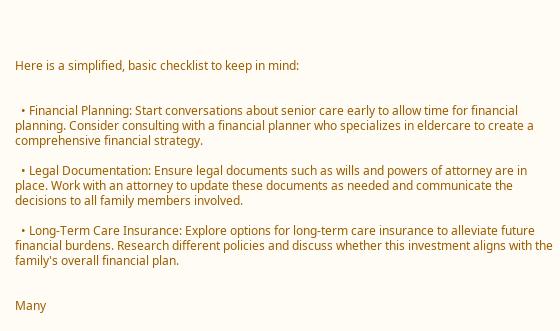Here is a simplified, basic checklist to keep in mind:


  • Financial Planning: Start conversations about senior care early to allow time for financial planning. Consider consulting with a financial planner who specializes in eldercare to create a comprehensive financial strategy.

  • Legal Documentation: Ensure legal documents such as wills and powers of attorney are in place. Work with an attorney to update these documents as needed and communicate the decisions to all family members involved.

  • Long-Term Care Insurance: Explore options for long-term care insurance to alleviate future financial burdens. Research different policies and discuss whether this investment aligns with the family's overall financial plan.


Many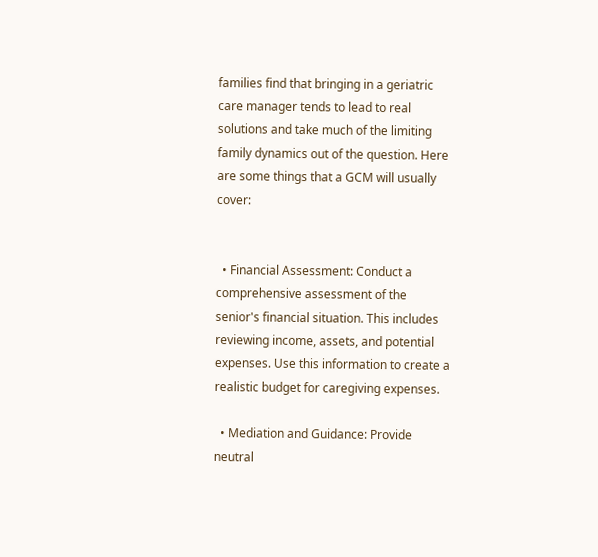families find that bringing in a geriatric care manager tends to lead to real solutions and take much of the limiting family dynamics out of the question. Here are some things that a GCM will usually cover:


  • Financial Assessment: Conduct a comprehensive assessment of the senior's financial situation. This includes reviewing income, assets, and potential expenses. Use this information to create a realistic budget for caregiving expenses.

  • Mediation and Guidance: Provide neutral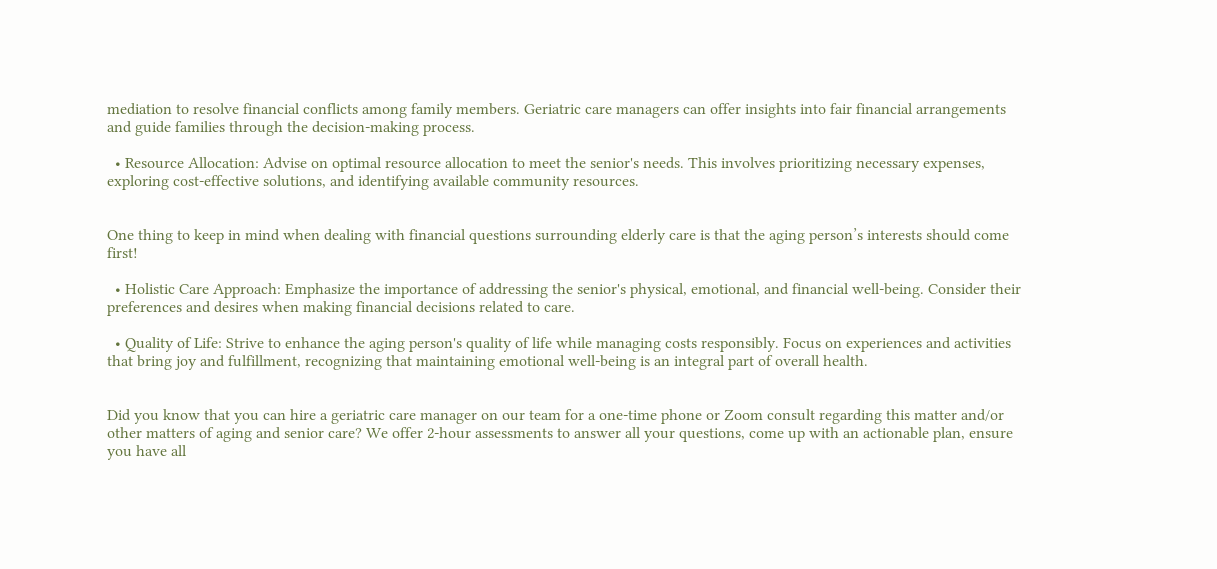mediation to resolve financial conflicts among family members. Geriatric care managers can offer insights into fair financial arrangements and guide families through the decision-making process.

  • Resource Allocation: Advise on optimal resource allocation to meet the senior's needs. This involves prioritizing necessary expenses, exploring cost-effective solutions, and identifying available community resources.


One thing to keep in mind when dealing with financial questions surrounding elderly care is that the aging person’s interests should come first!

  • Holistic Care Approach: Emphasize the importance of addressing the senior's physical, emotional, and financial well-being. Consider their preferences and desires when making financial decisions related to care.

  • Quality of Life: Strive to enhance the aging person's quality of life while managing costs responsibly. Focus on experiences and activities that bring joy and fulfillment, recognizing that maintaining emotional well-being is an integral part of overall health.


Did you know that you can hire a geriatric care manager on our team for a one-time phone or Zoom consult regarding this matter and/or other matters of aging and senior care? We offer 2-hour assessments to answer all your questions, come up with an actionable plan, ensure you have all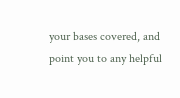your bases covered, and point you to any helpful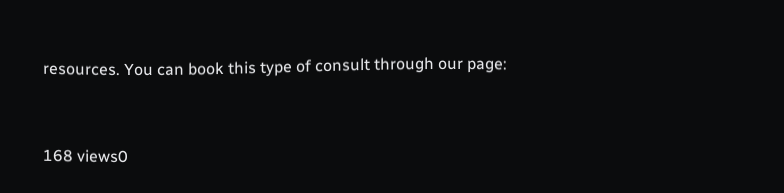resources. You can book this type of consult through our page:


168 views0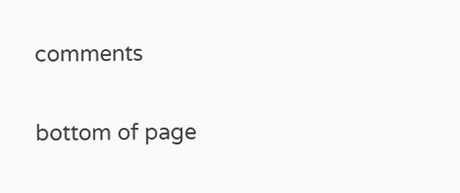comments


bottom of page